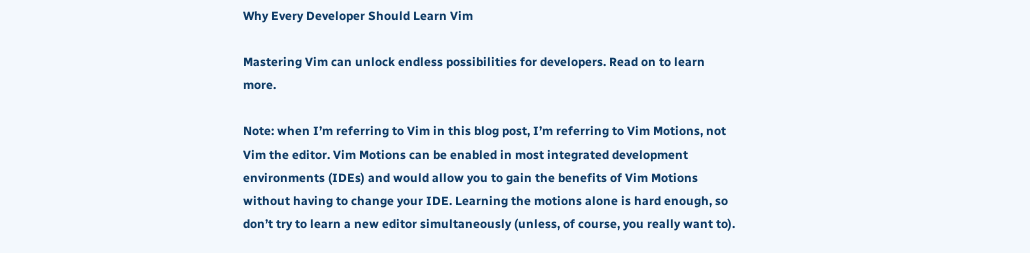Why Every Developer Should Learn Vim

Mastering Vim can unlock endless possibilities for developers. Read on to learn more.

Note: when I’m referring to Vim in this blog post, I’m referring to Vim Motions, not Vim the editor. Vim Motions can be enabled in most integrated development environments (IDEs) and would allow you to gain the benefits of Vim Motions without having to change your IDE. Learning the motions alone is hard enough, so don’t try to learn a new editor simultaneously (unless, of course, you really want to).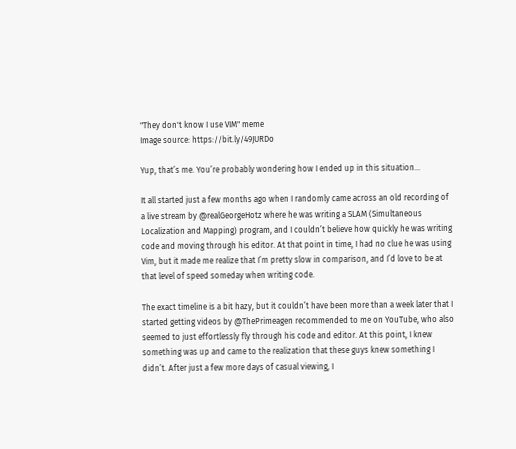"They don't know I use VIM" meme
Image source: https://bit.ly/49JURDo

Yup, that’s me. You’re probably wondering how I ended up in this situation…

It all started just a few months ago when I randomly came across an old recording of a live stream by @realGeorgeHotz where he was writing a SLAM (Simultaneous Localization and Mapping) program, and I couldn’t believe how quickly he was writing code and moving through his editor. At that point in time, I had no clue he was using Vim, but it made me realize that I’m pretty slow in comparison, and I’d love to be at that level of speed someday when writing code.

The exact timeline is a bit hazy, but it couldn’t have been more than a week later that I started getting videos by @ThePrimeagen recommended to me on YouTube, who also seemed to just effortlessly fly through his code and editor. At this point, I knew something was up and came to the realization that these guys knew something I didn’t. After just a few more days of casual viewing, I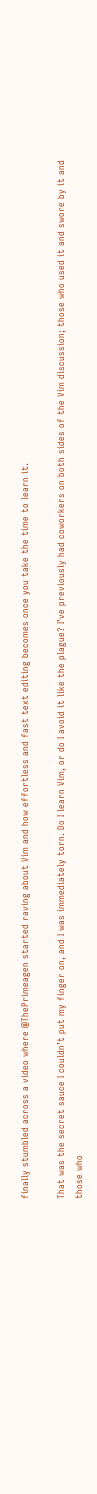finally stumbled across a video where @ThePrimeagen started raving about Vim and how effortless and fast text editing becomes once you take the time to learn it.

That was the secret sauce I couldn’t put my finger on, and I was immediately torn. Do I learn Vim, or do I avoid it like the plague? I’ve previously had coworkers on both sides of the Vim discussion; those who used it and swore by it and those who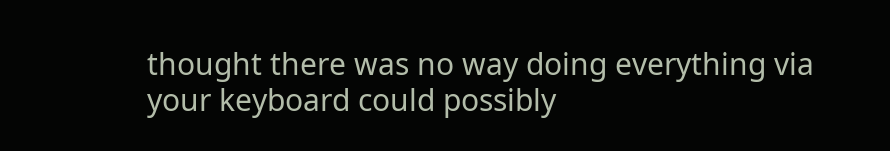thought there was no way doing everything via your keyboard could possibly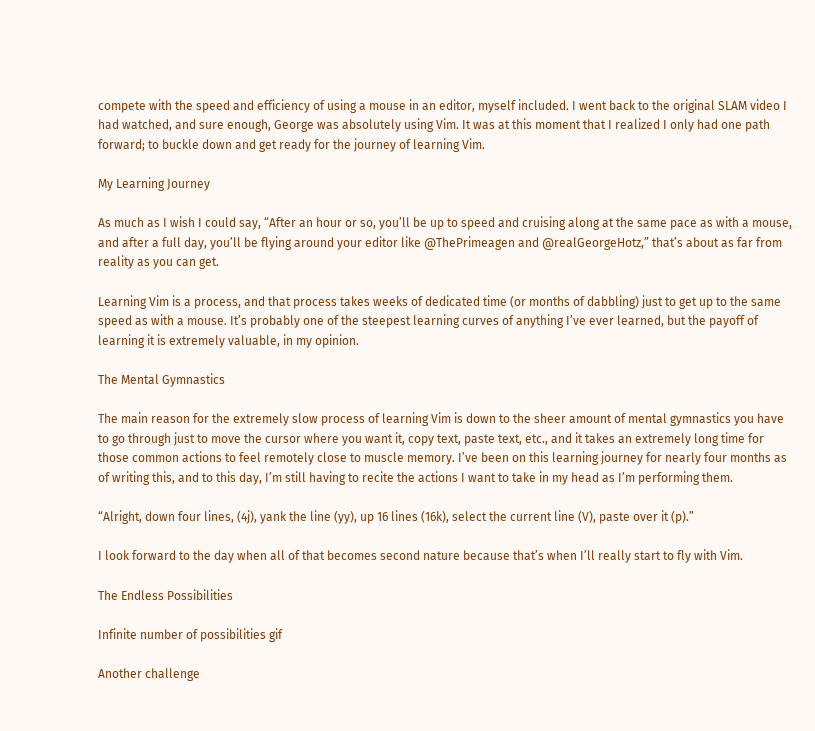compete with the speed and efficiency of using a mouse in an editor, myself included. I went back to the original SLAM video I had watched, and sure enough, George was absolutely using Vim. It was at this moment that I realized I only had one path forward; to buckle down and get ready for the journey of learning Vim.

My Learning Journey

As much as I wish I could say, “After an hour or so, you’ll be up to speed and cruising along at the same pace as with a mouse, and after a full day, you’ll be flying around your editor like @ThePrimeagen and @realGeorgeHotz,” that’s about as far from reality as you can get.

Learning Vim is a process, and that process takes weeks of dedicated time (or months of dabbling) just to get up to the same speed as with a mouse. It’s probably one of the steepest learning curves of anything I’ve ever learned, but the payoff of learning it is extremely valuable, in my opinion.

The Mental Gymnastics

The main reason for the extremely slow process of learning Vim is down to the sheer amount of mental gymnastics you have to go through just to move the cursor where you want it, copy text, paste text, etc., and it takes an extremely long time for those common actions to feel remotely close to muscle memory. I’ve been on this learning journey for nearly four months as of writing this, and to this day, I’m still having to recite the actions I want to take in my head as I’m performing them.

“Alright, down four lines, (4j), yank the line (yy), up 16 lines (16k), select the current line (V), paste over it (p).”

I look forward to the day when all of that becomes second nature because that’s when I’ll really start to fly with Vim.

The Endless Possibilities

Infinite number of possibilities gif

Another challenge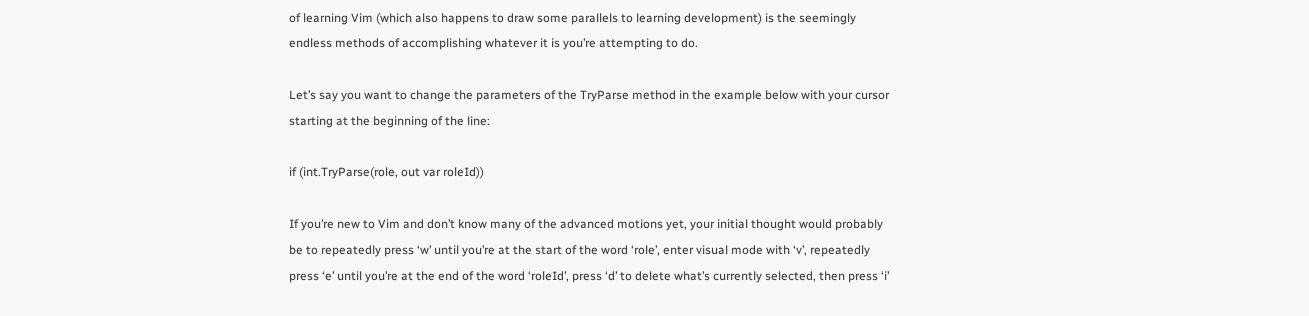of learning Vim (which also happens to draw some parallels to learning development) is the seemingly endless methods of accomplishing whatever it is you’re attempting to do.

Let’s say you want to change the parameters of the TryParse method in the example below with your cursor starting at the beginning of the line:

if (int.TryParse(role, out var roleId))

If you’re new to Vim and don’t know many of the advanced motions yet, your initial thought would probably be to repeatedly press ‘w’ until you’re at the start of the word ‘role’, enter visual mode with ‘v’, repeatedly press ‘e’ until you’re at the end of the word ‘roleId’, press ‘d’ to delete what’s currently selected, then press ‘i’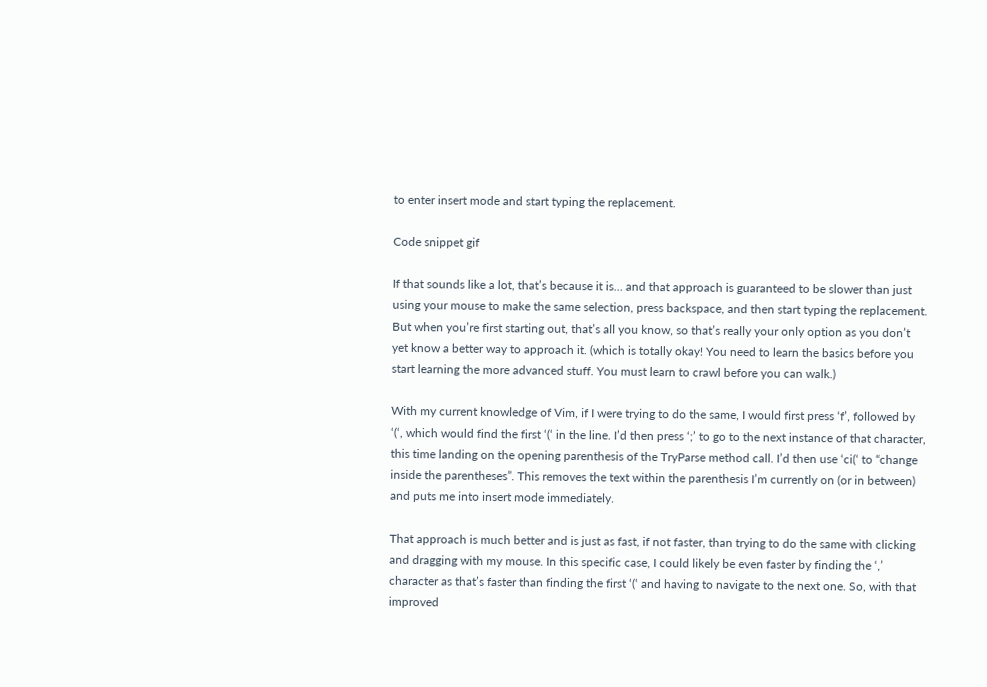to enter insert mode and start typing the replacement.

Code snippet gif

If that sounds like a lot, that’s because it is… and that approach is guaranteed to be slower than just using your mouse to make the same selection, press backspace, and then start typing the replacement. But when you’re first starting out, that’s all you know, so that’s really your only option as you don’t yet know a better way to approach it. (which is totally okay! You need to learn the basics before you start learning the more advanced stuff. You must learn to crawl before you can walk.)

With my current knowledge of Vim, if I were trying to do the same, I would first press ‘f’, followed by ‘(‘, which would find the first ‘(‘ in the line. I’d then press ‘;’ to go to the next instance of that character, this time landing on the opening parenthesis of the TryParse method call. I’d then use ‘ci(‘ to “change inside the parentheses”. This removes the text within the parenthesis I’m currently on (or in between) and puts me into insert mode immediately.

That approach is much better and is just as fast, if not faster, than trying to do the same with clicking and dragging with my mouse. In this specific case, I could likely be even faster by finding the ‘,’ character as that’s faster than finding the first ‘(‘ and having to navigate to the next one. So, with that improved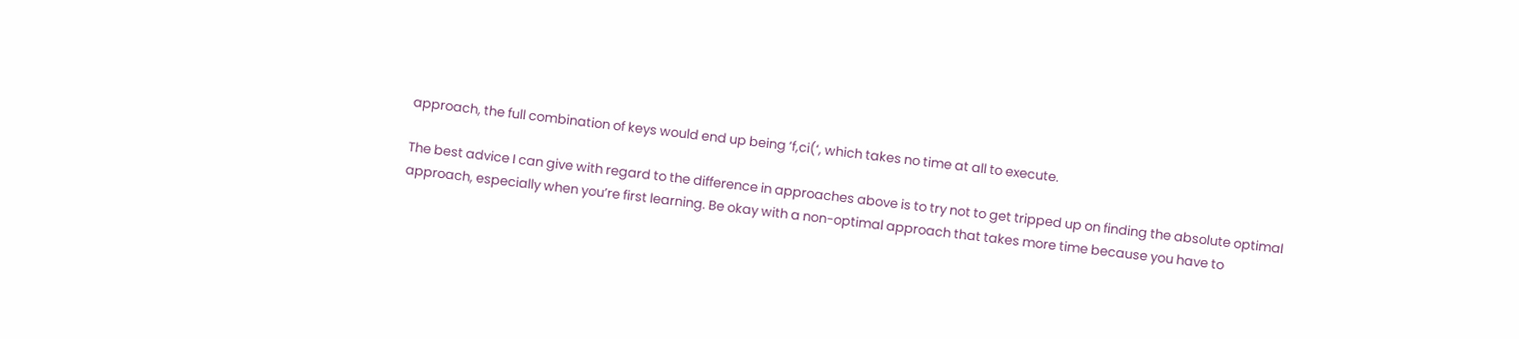approach, the full combination of keys would end up being ‘f,ci(‘, which takes no time at all to execute.

The best advice I can give with regard to the difference in approaches above is to try not to get tripped up on finding the absolute optimal approach, especially when you’re first learning. Be okay with a non-optimal approach that takes more time because you have to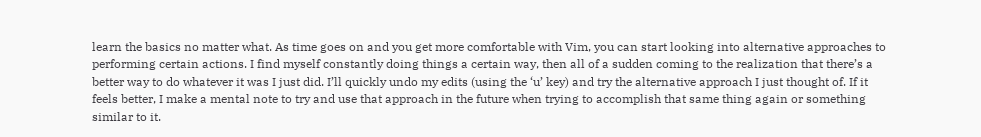learn the basics no matter what. As time goes on and you get more comfortable with Vim, you can start looking into alternative approaches to performing certain actions. I find myself constantly doing things a certain way, then all of a sudden coming to the realization that there’s a better way to do whatever it was I just did. I’ll quickly undo my edits (using the ‘u’ key) and try the alternative approach I just thought of. If it feels better, I make a mental note to try and use that approach in the future when trying to accomplish that same thing again or something similar to it.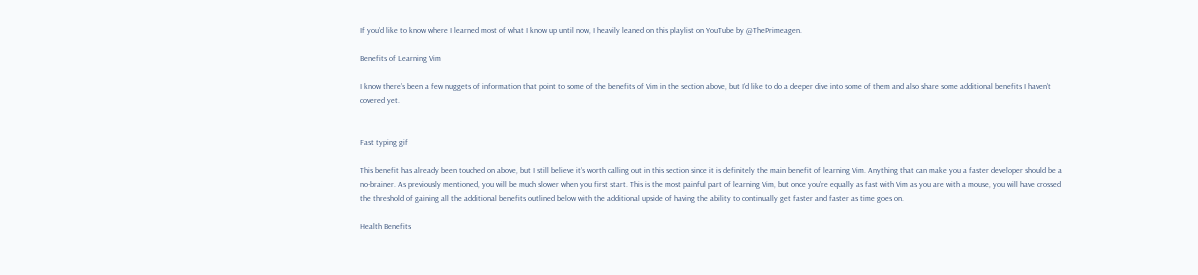If you’d like to know where I learned most of what I know up until now, I heavily leaned on this playlist on YouTube by @ThePrimeagen.

Benefits of Learning Vim

I know there’s been a few nuggets of information that point to some of the benefits of Vim in the section above, but I’d like to do a deeper dive into some of them and also share some additional benefits I haven’t covered yet.


Fast typing gif

This benefit has already been touched on above, but I still believe it’s worth calling out in this section since it is definitely the main benefit of learning Vim. Anything that can make you a faster developer should be a no-brainer. As previously mentioned, you will be much slower when you first start. This is the most painful part of learning Vim, but once you’re equally as fast with Vim as you are with a mouse, you will have crossed the threshold of gaining all the additional benefits outlined below with the additional upside of having the ability to continually get faster and faster as time goes on.

Health Benefits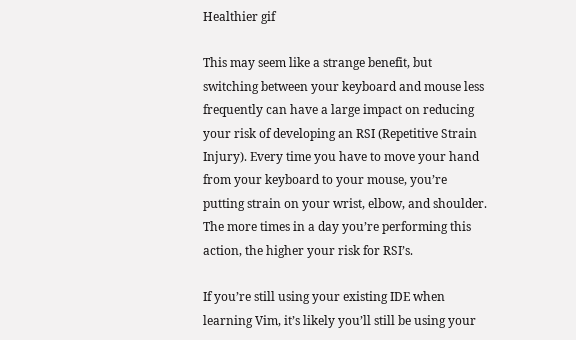Healthier gif

This may seem like a strange benefit, but switching between your keyboard and mouse less frequently can have a large impact on reducing your risk of developing an RSI (Repetitive Strain Injury). Every time you have to move your hand from your keyboard to your mouse, you’re putting strain on your wrist, elbow, and shoulder. The more times in a day you’re performing this action, the higher your risk for RSI’s.

If you’re still using your existing IDE when learning Vim, it’s likely you’ll still be using your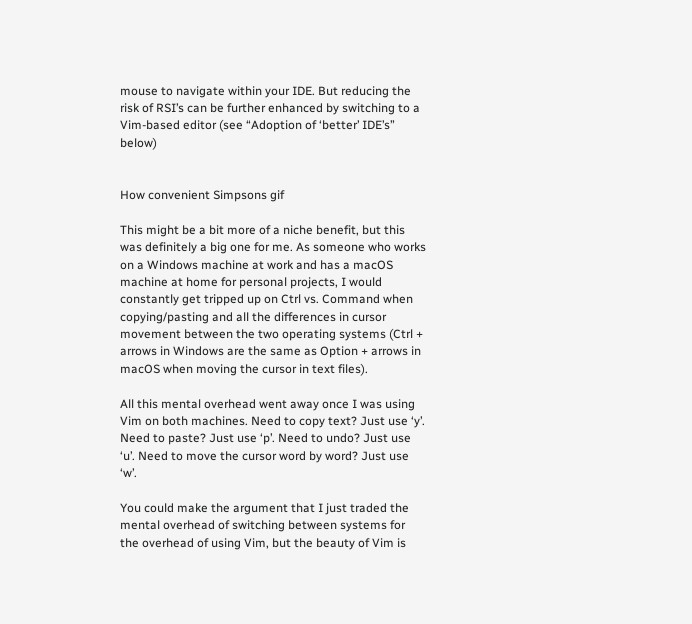mouse to navigate within your IDE. But reducing the risk of RSI’s can be further enhanced by switching to a Vim-based editor (see “Adoption of ‘better’ IDE’s” below)


How convenient Simpsons gif

This might be a bit more of a niche benefit, but this was definitely a big one for me. As someone who works on a Windows machine at work and has a macOS machine at home for personal projects, I would constantly get tripped up on Ctrl vs. Command when copying/pasting and all the differences in cursor movement between the two operating systems (Ctrl + arrows in Windows are the same as Option + arrows in macOS when moving the cursor in text files).

All this mental overhead went away once I was using Vim on both machines. Need to copy text? Just use ‘y’. Need to paste? Just use ‘p’. Need to undo? Just use ‘u’. Need to move the cursor word by word? Just use ‘w’.

You could make the argument that I just traded the mental overhead of switching between systems for the overhead of using Vim, but the beauty of Vim is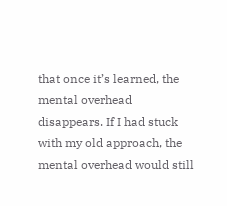that once it’s learned, the mental overhead disappears. If I had stuck with my old approach, the mental overhead would still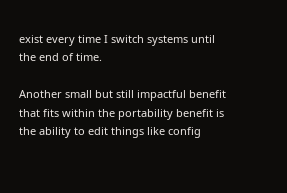exist every time I switch systems until the end of time.

Another small but still impactful benefit that fits within the portability benefit is the ability to edit things like config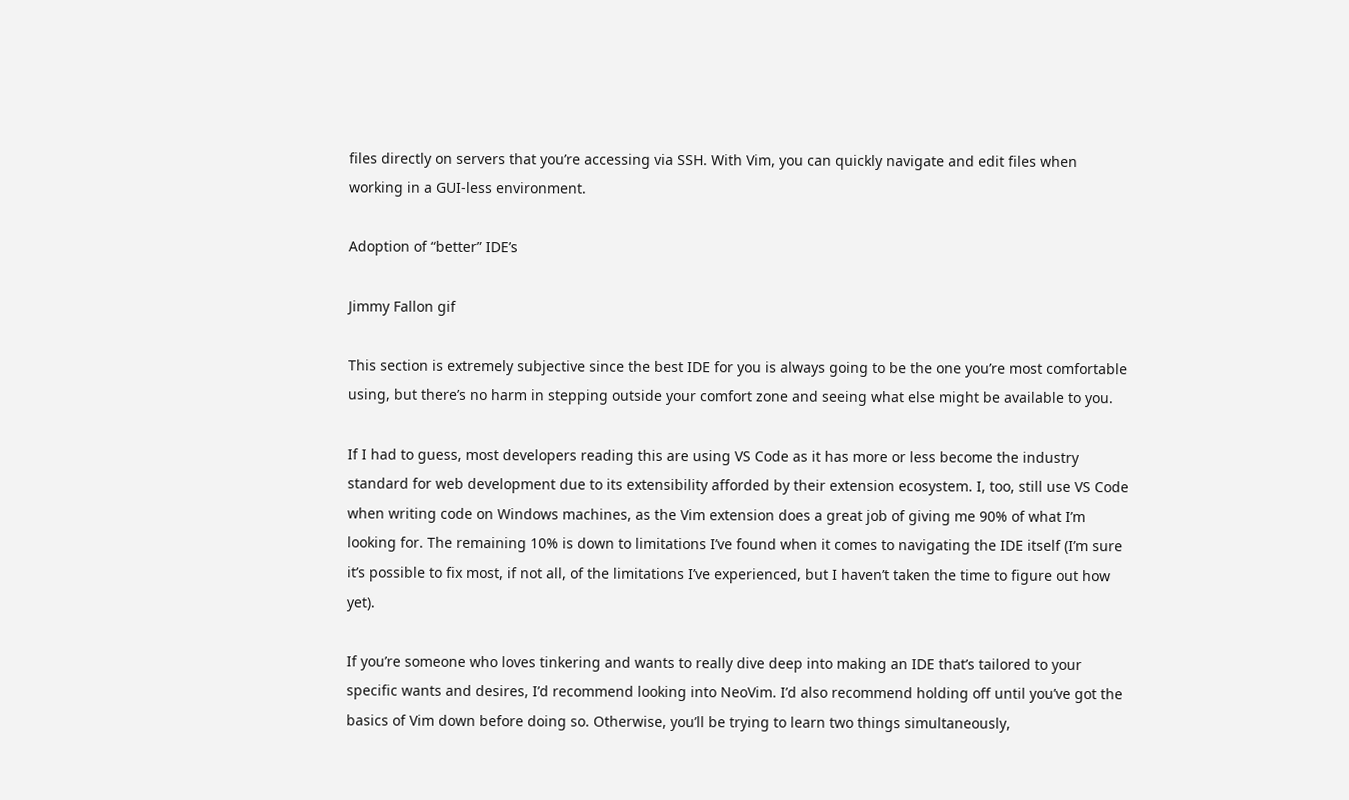files directly on servers that you’re accessing via SSH. With Vim, you can quickly navigate and edit files when working in a GUI-less environment.

Adoption of “better” IDE’s

Jimmy Fallon gif

This section is extremely subjective since the best IDE for you is always going to be the one you’re most comfortable using, but there’s no harm in stepping outside your comfort zone and seeing what else might be available to you.

If I had to guess, most developers reading this are using VS Code as it has more or less become the industry standard for web development due to its extensibility afforded by their extension ecosystem. I, too, still use VS Code when writing code on Windows machines, as the Vim extension does a great job of giving me 90% of what I’m looking for. The remaining 10% is down to limitations I’ve found when it comes to navigating the IDE itself (I’m sure it’s possible to fix most, if not all, of the limitations I’ve experienced, but I haven’t taken the time to figure out how yet).

If you’re someone who loves tinkering and wants to really dive deep into making an IDE that’s tailored to your specific wants and desires, I’d recommend looking into NeoVim. I’d also recommend holding off until you’ve got the basics of Vim down before doing so. Otherwise, you’ll be trying to learn two things simultaneously,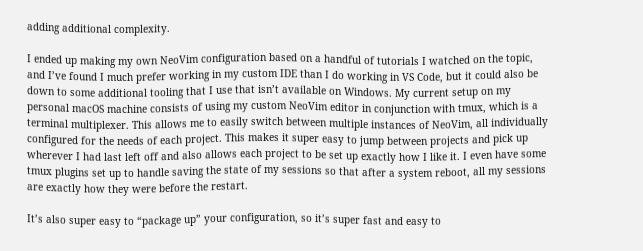adding additional complexity.

I ended up making my own NeoVim configuration based on a handful of tutorials I watched on the topic, and I’ve found I much prefer working in my custom IDE than I do working in VS Code, but it could also be down to some additional tooling that I use that isn’t available on Windows. My current setup on my personal macOS machine consists of using my custom NeoVim editor in conjunction with tmux, which is a terminal multiplexer. This allows me to easily switch between multiple instances of NeoVim, all individually configured for the needs of each project. This makes it super easy to jump between projects and pick up wherever I had last left off and also allows each project to be set up exactly how I like it. I even have some tmux plugins set up to handle saving the state of my sessions so that after a system reboot, all my sessions are exactly how they were before the restart.

It’s also super easy to “package up” your configuration, so it’s super fast and easy to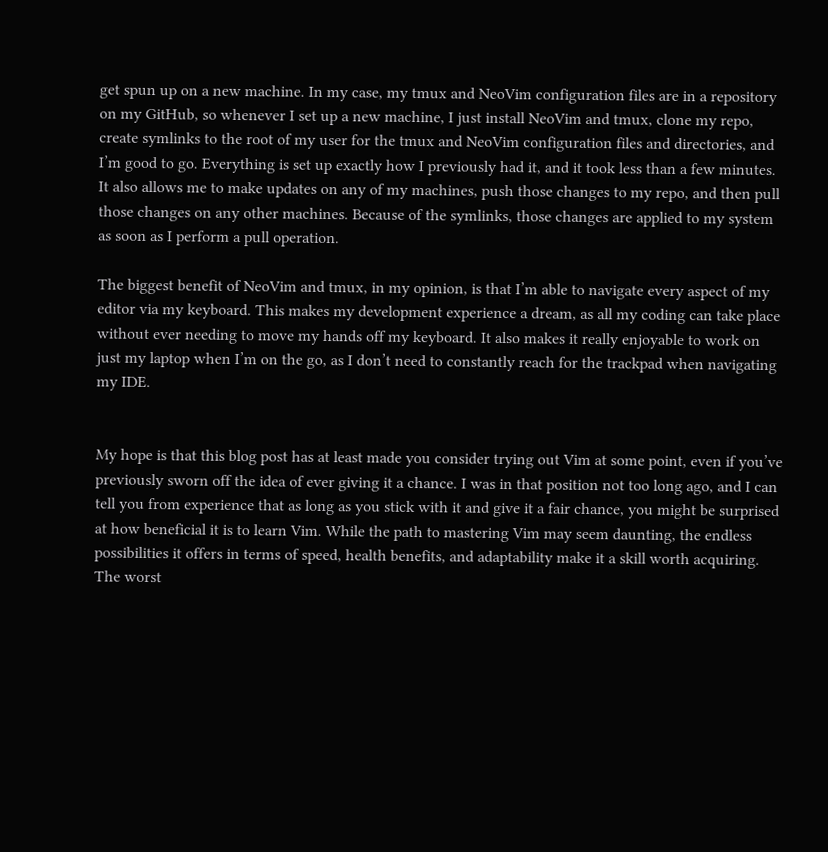get spun up on a new machine. In my case, my tmux and NeoVim configuration files are in a repository on my GitHub, so whenever I set up a new machine, I just install NeoVim and tmux, clone my repo, create symlinks to the root of my user for the tmux and NeoVim configuration files and directories, and I’m good to go. Everything is set up exactly how I previously had it, and it took less than a few minutes. It also allows me to make updates on any of my machines, push those changes to my repo, and then pull those changes on any other machines. Because of the symlinks, those changes are applied to my system as soon as I perform a pull operation.

The biggest benefit of NeoVim and tmux, in my opinion, is that I’m able to navigate every aspect of my editor via my keyboard. This makes my development experience a dream, as all my coding can take place without ever needing to move my hands off my keyboard. It also makes it really enjoyable to work on just my laptop when I’m on the go, as I don’t need to constantly reach for the trackpad when navigating my IDE.


My hope is that this blog post has at least made you consider trying out Vim at some point, even if you’ve previously sworn off the idea of ever giving it a chance. I was in that position not too long ago, and I can tell you from experience that as long as you stick with it and give it a fair chance, you might be surprised at how beneficial it is to learn Vim. While the path to mastering Vim may seem daunting, the endless possibilities it offers in terms of speed, health benefits, and adaptability make it a skill worth acquiring. The worst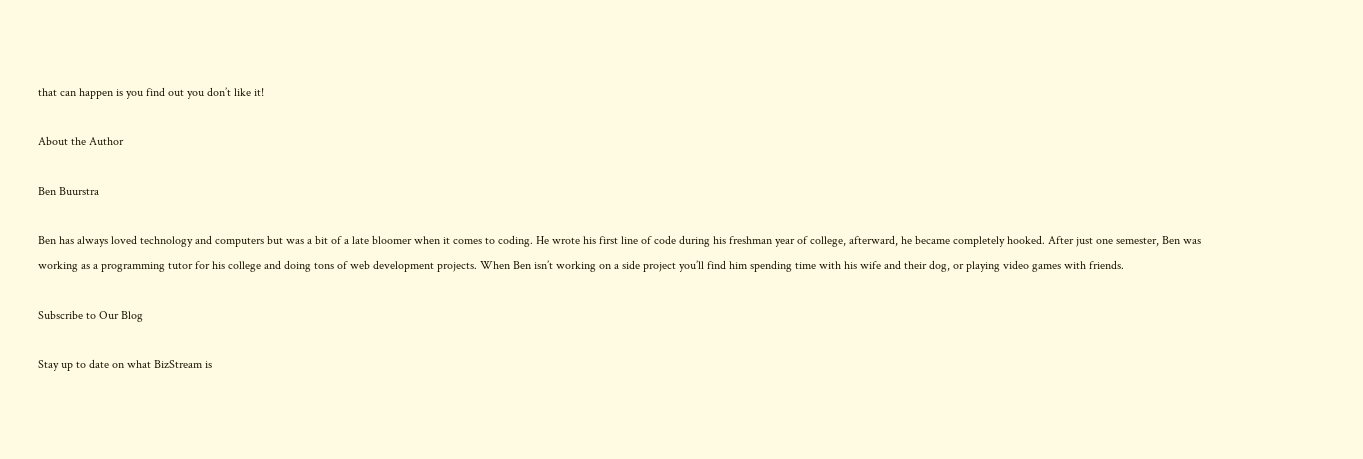that can happen is you find out you don’t like it!

About the Author

Ben Buurstra

Ben has always loved technology and computers but was a bit of a late bloomer when it comes to coding. He wrote his first line of code during his freshman year of college, afterward, he became completely hooked. After just one semester, Ben was working as a programming tutor for his college and doing tons of web development projects. When Ben isn’t working on a side project you’ll find him spending time with his wife and their dog, or playing video games with friends.

Subscribe to Our Blog

Stay up to date on what BizStream is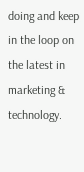doing and keep in the loop on the latest in marketing & technology.